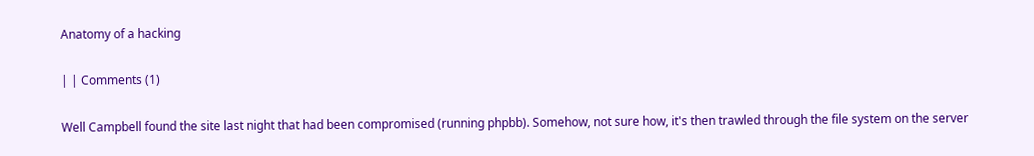Anatomy of a hacking

| | Comments (1)

Well Campbell found the site last night that had been compromised (running phpbb). Somehow, not sure how, it's then trawled through the file system on the server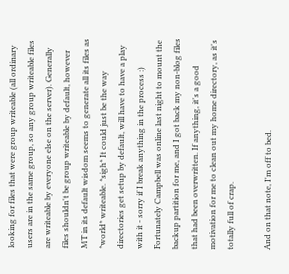looking for files that were group writeable (all ordinary users are in the same group, so any group writeable files are writeable by everyone else on the server). Generally files shouldn't be group writeable by default, however MT in its default wisdom seems to generate all its files as *world* writeable. *sigh* It could just be the way directories get setup by default, will have to have a play with it - sorry if I break anything in the process :) Fortunately Campbell was online last night to mount the backup partition for me, and I got back my non-blog files that had been overwritten. If anything, it's a good motivation for me to clean out my home directory, as it's totally full of crap.

And on that note, I'm off to bed.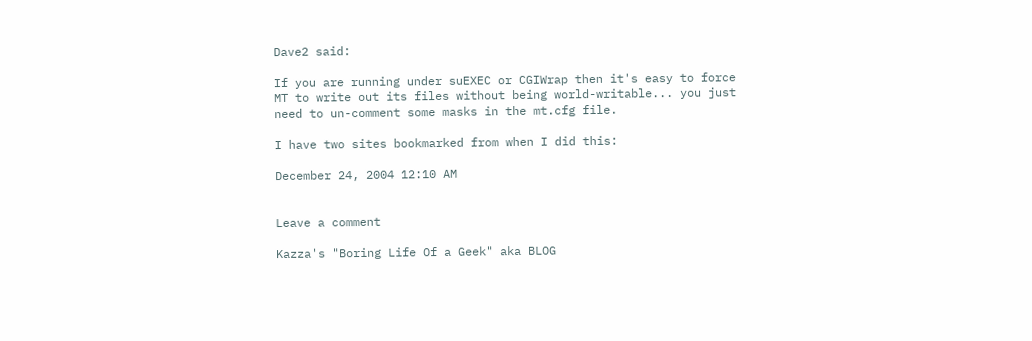Dave2 said:

If you are running under suEXEC or CGIWrap then it's easy to force MT to write out its files without being world-writable... you just need to un-comment some masks in the mt.cfg file.

I have two sites bookmarked from when I did this:

December 24, 2004 12:10 AM


Leave a comment

Kazza's "Boring Life Of a Geek" aka BLOG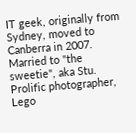IT geek, originally from Sydney, moved to Canberra in 2007. Married to "the sweetie", aka Stu. Prolific photographer, Lego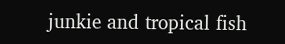junkie and tropical fish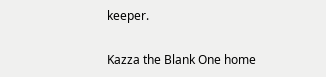keeper.

Kazza the Blank One home